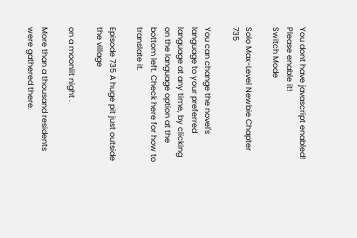You dont have javascript enabled! Please enable it!
Switch Mode

Solo Max-Level Newbie Chapter 735

You can change the novel's language to your preferred language at any time, by clicking on the language option at the bottom left. Check here for how to translate it.

Episode 735 A huge pit just outside the village

on a moonlit night .

More than a thousand residents were gathered there.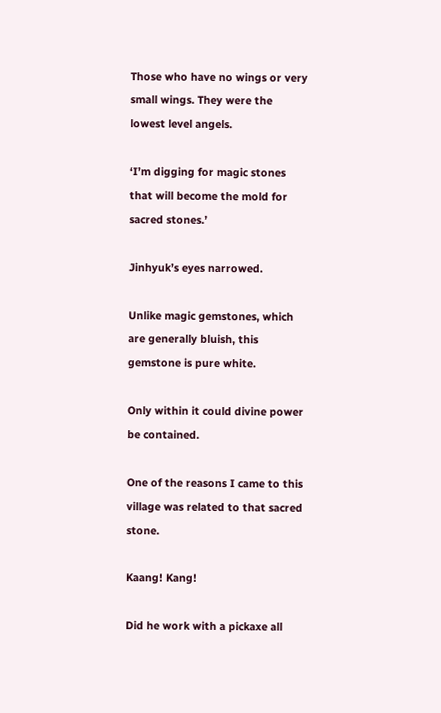Those who have no wings or very small wings. They were the lowest level angels.

‘I’m digging for magic stones that will become the mold for sacred stones.’

Jinhyuk’s eyes narrowed.

Unlike magic gemstones, which are generally bluish, this gemstone is pure white.

Only within it could divine power be contained.

One of the reasons I came to this village was related to that sacred stone.

Kaang! Kang!

Did he work with a pickaxe all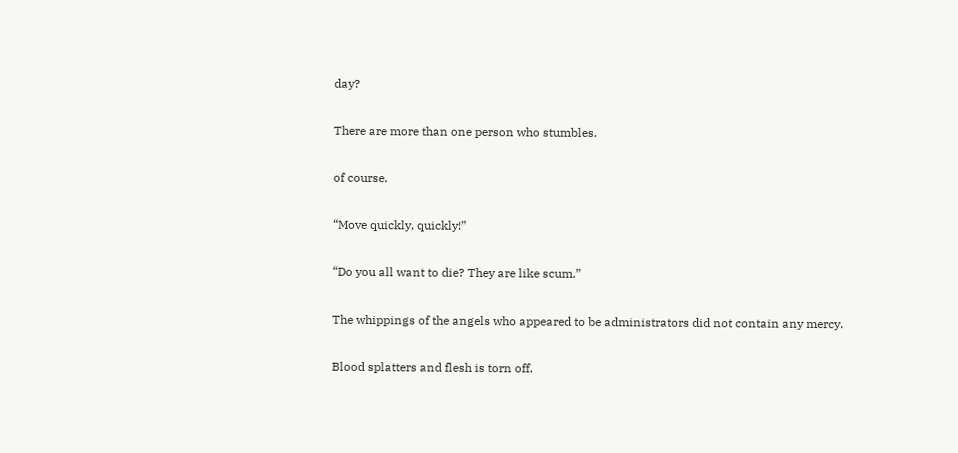day?

There are more than one person who stumbles.

of course.

“Move quickly, quickly!”

“Do you all want to die? They are like scum.”

The whippings of the angels who appeared to be administrators did not contain any mercy.

Blood splatters and flesh is torn off.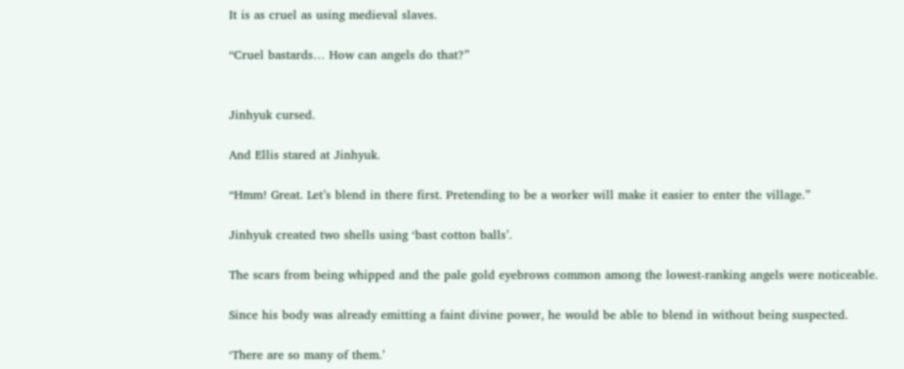It is as cruel as using medieval slaves.

“Cruel bastards… How can angels do that?”


Jinhyuk cursed.

And Ellis stared at Jinhyuk.

“Hmm! Great. Let’s blend in there first. Pretending to be a worker will make it easier to enter the village.”

Jinhyuk created two shells using ‘bast cotton balls’.

The scars from being whipped and the pale gold eyebrows common among the lowest-ranking angels were noticeable.

Since his body was already emitting a faint divine power, he would be able to blend in without being suspected.

‘There are so many of them.’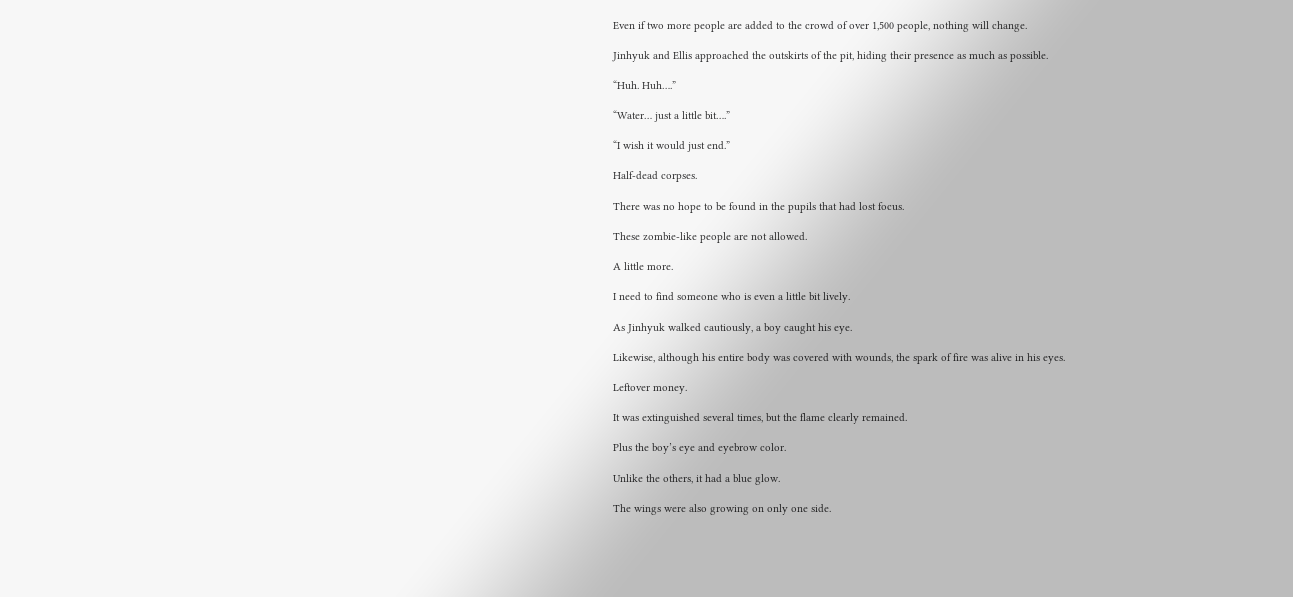Even if two more people are added to the crowd of over 1,500 people, nothing will change.

Jinhyuk and Ellis approached the outskirts of the pit, hiding their presence as much as possible.

“Huh. Huh….”

“Water… just a little bit….”

“I wish it would just end.”

Half-dead corpses.

There was no hope to be found in the pupils that had lost focus.

These zombie-like people are not allowed.

A little more.

I need to find someone who is even a little bit lively.

As Jinhyuk walked cautiously, a boy caught his eye.

Likewise, although his entire body was covered with wounds, the spark of fire was alive in his eyes.

Leftover money.

It was extinguished several times, but the flame clearly remained.

Plus the boy’s eye and eyebrow color.

Unlike the others, it had a blue glow.

The wings were also growing on only one side.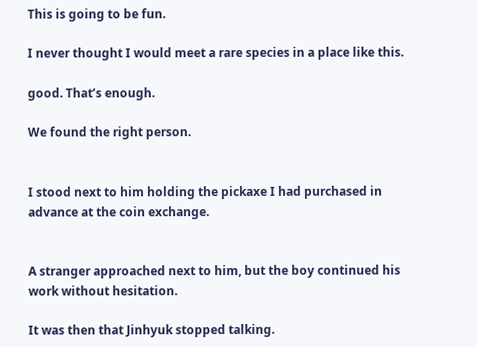This is going to be fun.

I never thought I would meet a rare species in a place like this.

good. That’s enough.

We found the right person.


I stood next to him holding the pickaxe I had purchased in advance at the coin exchange.


A stranger approached next to him, but the boy continued his work without hesitation.

It was then that Jinhyuk stopped talking.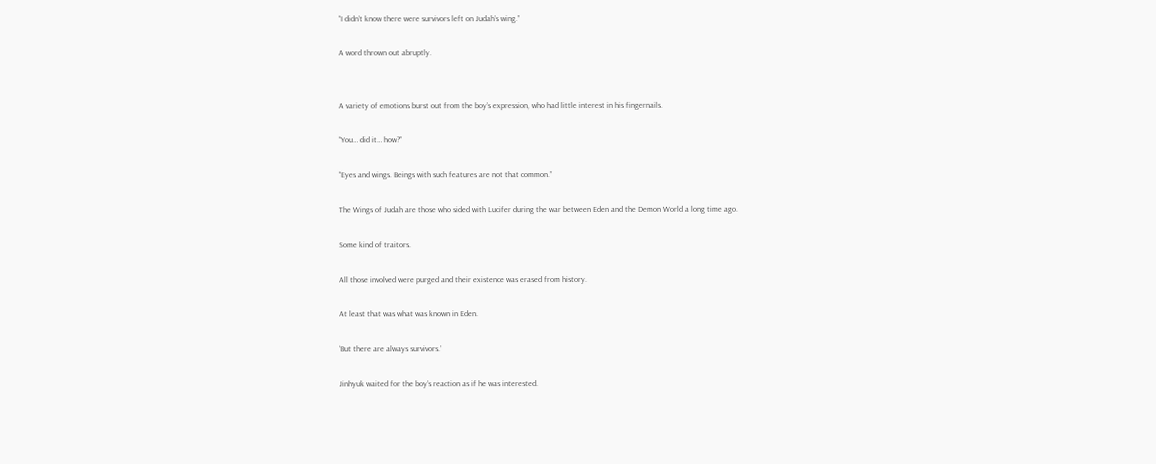“I didn’t know there were survivors left on Judah’s wing.”

A word thrown out abruptly.


A variety of emotions burst out from the boy’s expression, who had little interest in his fingernails.

“You… did it… how?”

“Eyes and wings. Beings with such features are not that common.”

The Wings of Judah are those who sided with Lucifer during the war between Eden and the Demon World a long time ago.

Some kind of traitors.

All those involved were purged and their existence was erased from history.

At least that was what was known in Eden.

‘But there are always survivors.’

Jinhyuk waited for the boy’s reaction as if he was interested.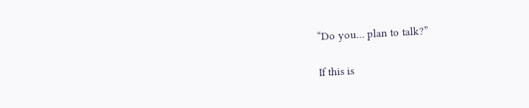“Do you… plan to talk?”

If this is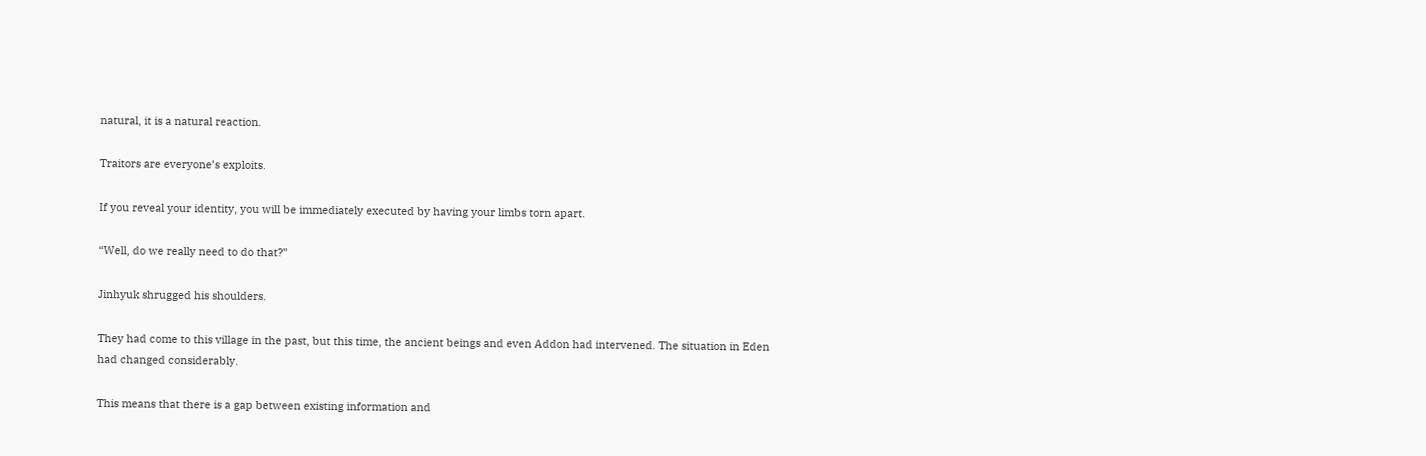natural, it is a natural reaction.

Traitors are everyone’s exploits.

If you reveal your identity, you will be immediately executed by having your limbs torn apart.

“Well, do we really need to do that?”

Jinhyuk shrugged his shoulders.

They had come to this village in the past, but this time, the ancient beings and even Addon had intervened. The situation in Eden had changed considerably.

This means that there is a gap between existing information and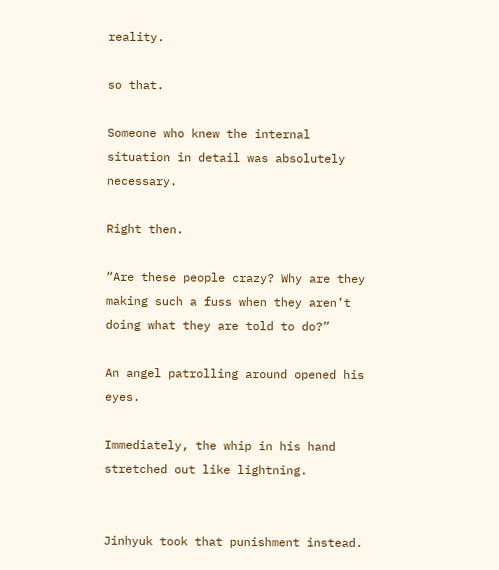reality.

so that.

Someone who knew the internal situation in detail was absolutely necessary.

Right then.

“Are these people crazy? Why are they making such a fuss when they aren’t doing what they are told to do?”

An angel patrolling around opened his eyes.

Immediately, the whip in his hand stretched out like lightning.


Jinhyuk took that punishment instead.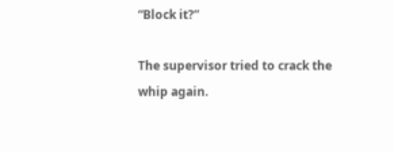“Block it?”

The supervisor tried to crack the whip again.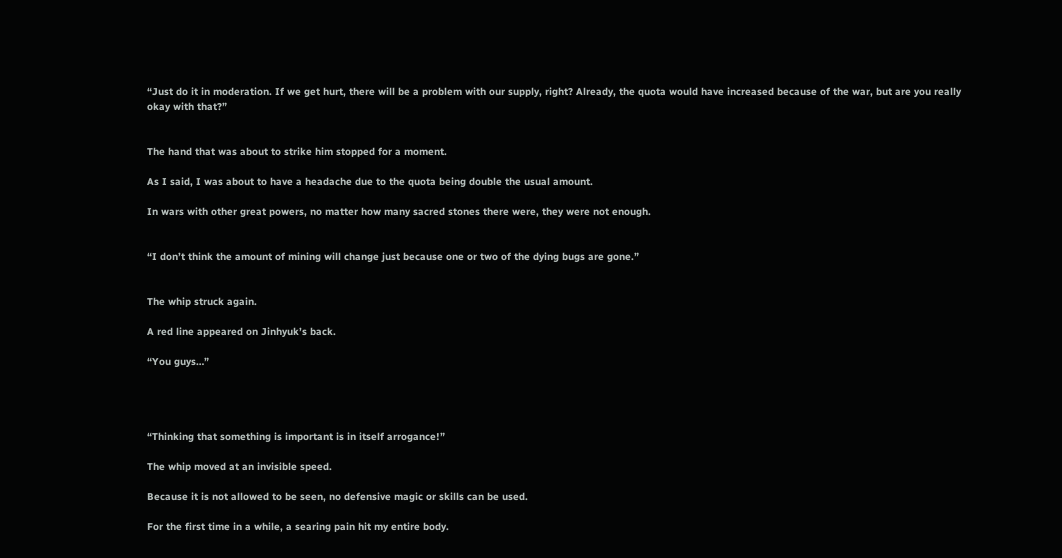“Just do it in moderation. If we get hurt, there will be a problem with our supply, right? Already, the quota would have increased because of the war, but are you really okay with that?”


The hand that was about to strike him stopped for a moment.

As I said, I was about to have a headache due to the quota being double the usual amount.

In wars with other great powers, no matter how many sacred stones there were, they were not enough.


“I don’t think the amount of mining will change just because one or two of the dying bugs are gone.”


The whip struck again.

A red line appeared on Jinhyuk’s back.

“You guys…”




“Thinking that something is important is in itself arrogance!”

The whip moved at an invisible speed.

Because it is not allowed to be seen, no defensive magic or skills can be used.

For the first time in a while, a searing pain hit my entire body.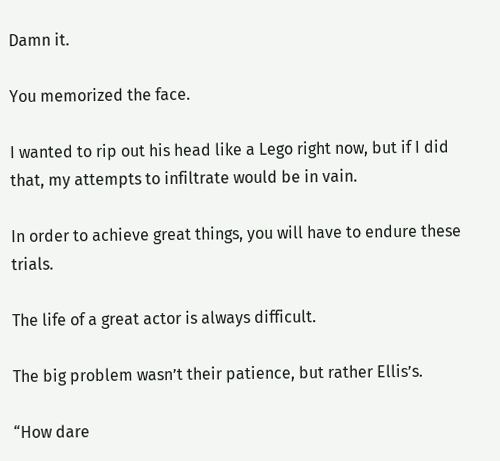Damn it.

You memorized the face.

I wanted to rip out his head like a Lego right now, but if I did that, my attempts to infiltrate would be in vain.

In order to achieve great things, you will have to endure these trials.

The life of a great actor is always difficult.

The big problem wasn’t their patience, but rather Ellis’s.

“How dare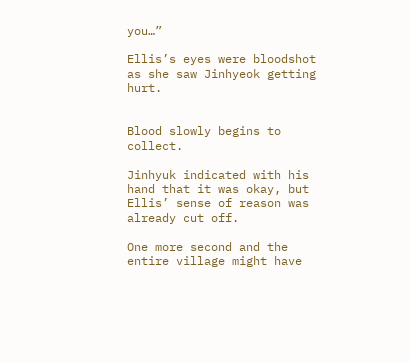you…”

Ellis’s eyes were bloodshot as she saw Jinhyeok getting hurt.


Blood slowly begins to collect.

Jinhyuk indicated with his hand that it was okay, but Ellis’ sense of reason was already cut off.

One more second and the entire village might have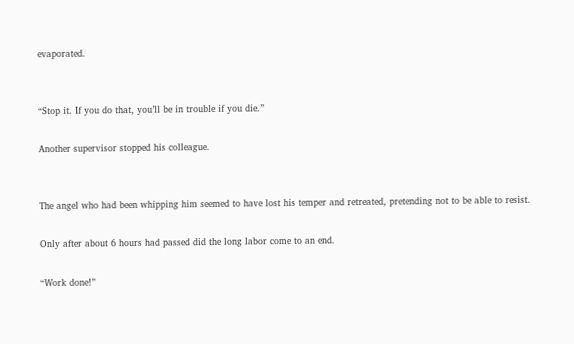evaporated.


“Stop it. If you do that, you’ll be in trouble if you die.”

Another supervisor stopped his colleague.


The angel who had been whipping him seemed to have lost his temper and retreated, pretending not to be able to resist.

Only after about 6 hours had passed did the long labor come to an end.

“Work done!”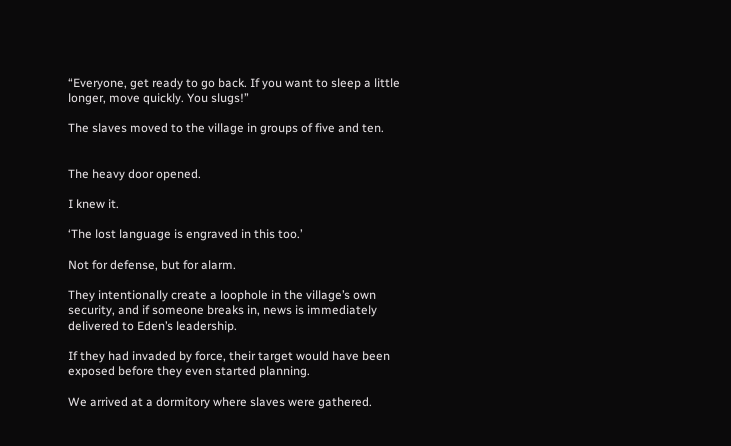“Everyone, get ready to go back. If you want to sleep a little longer, move quickly. You slugs!”

The slaves moved to the village in groups of five and ten.


The heavy door opened.

I knew it.

‘The lost language is engraved in this too.’

Not for defense, but for alarm.

They intentionally create a loophole in the village’s own security, and if someone breaks in, news is immediately delivered to Eden’s leadership.

If they had invaded by force, their target would have been exposed before they even started planning.

We arrived at a dormitory where slaves were gathered.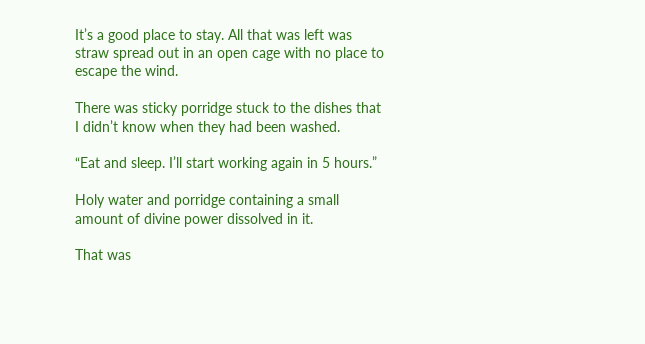It’s a good place to stay. All that was left was straw spread out in an open cage with no place to escape the wind.

There was sticky porridge stuck to the dishes that I didn’t know when they had been washed.

“Eat and sleep. I’ll start working again in 5 hours.”

Holy water and porridge containing a small amount of divine power dissolved in it.

That was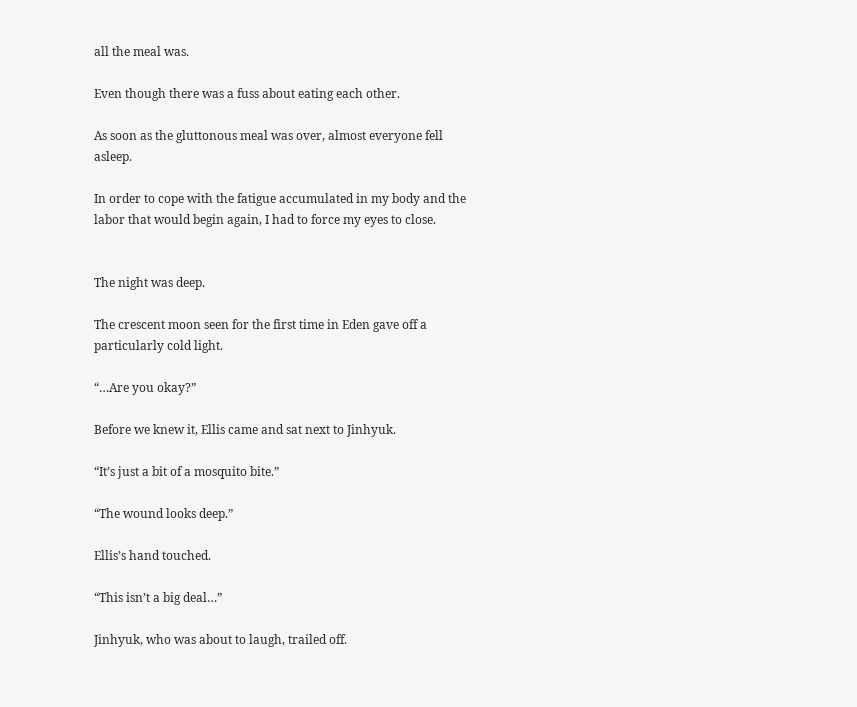all the meal was.

Even though there was a fuss about eating each other.

As soon as the gluttonous meal was over, almost everyone fell asleep.

In order to cope with the fatigue accumulated in my body and the labor that would begin again, I had to force my eyes to close.


The night was deep.

The crescent moon seen for the first time in Eden gave off a particularly cold light.

“…Are you okay?”

Before we knew it, Ellis came and sat next to Jinhyuk.

“It’s just a bit of a mosquito bite.”

“The wound looks deep.”

Ellis’s hand touched.

“This isn’t a big deal…”

Jinhyuk, who was about to laugh, trailed off.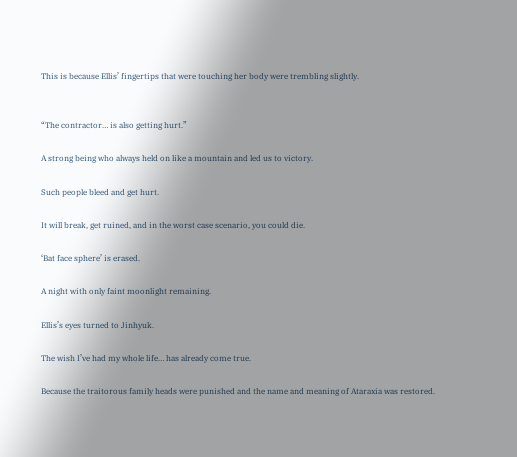This is because Ellis’ fingertips that were touching her body were trembling slightly.


“The contractor… is also getting hurt.”

A strong being who always held on like a mountain and led us to victory.

Such people bleed and get hurt.

It will break, get ruined, and in the worst case scenario, you could die.

‘Bat face sphere’ is erased.

A night with only faint moonlight remaining.

Ellis’s eyes turned to Jinhyuk.

The wish I’ve had my whole life… has already come true.

Because the traitorous family heads were punished and the name and meaning of Ataraxia was restored.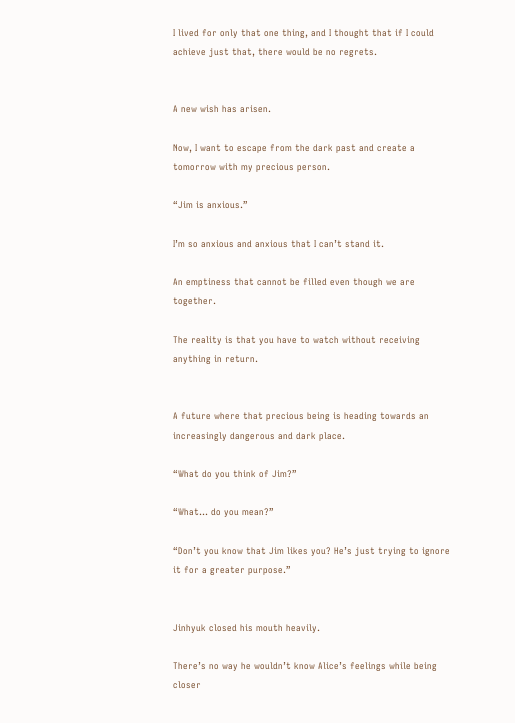I lived for only that one thing, and I thought that if I could achieve just that, there would be no regrets.


A new wish has arisen.

Now, I want to escape from the dark past and create a tomorrow with my precious person.

“Jim is anxious.”

I’m so anxious and anxious that I can’t stand it.

An emptiness that cannot be filled even though we are together.

The reality is that you have to watch without receiving anything in return.


A future where that precious being is heading towards an increasingly dangerous and dark place.

“What do you think of Jim?”

“What… do you mean?”

“Don’t you know that Jim likes you? He’s just trying to ignore it for a greater purpose.”


Jinhyuk closed his mouth heavily.

There’s no way he wouldn’t know Alice’s feelings while being closer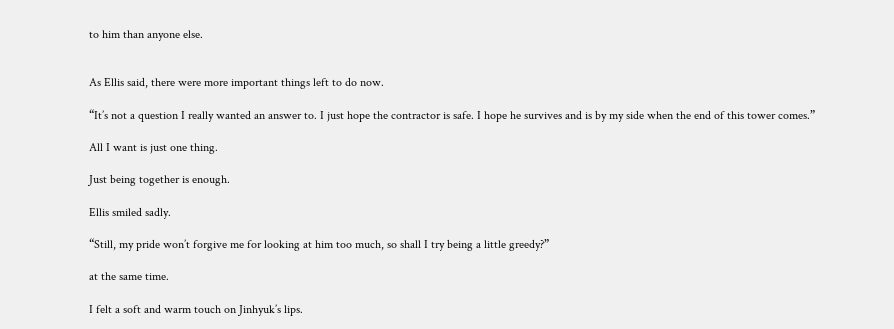to him than anyone else.


As Ellis said, there were more important things left to do now.

“It’s not a question I really wanted an answer to. I just hope the contractor is safe. I hope he survives and is by my side when the end of this tower comes.”

All I want is just one thing.

Just being together is enough.

Ellis smiled sadly.

“Still, my pride won’t forgive me for looking at him too much, so shall I try being a little greedy?”

at the same time.

I felt a soft and warm touch on Jinhyuk’s lips.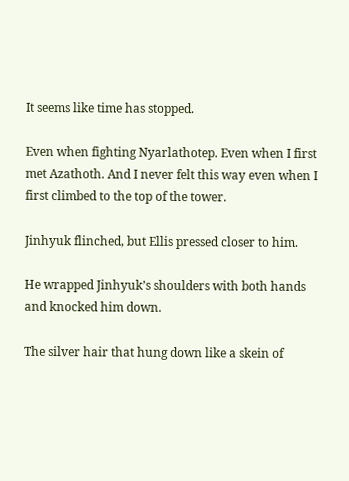It seems like time has stopped.

Even when fighting Nyarlathotep. Even when I first met Azathoth. And I never felt this way even when I first climbed to the top of the tower.

Jinhyuk flinched, but Ellis pressed closer to him.

He wrapped Jinhyuk’s shoulders with both hands and knocked him down.

The silver hair that hung down like a skein of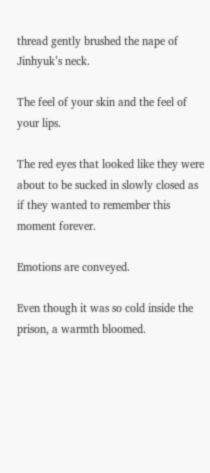thread gently brushed the nape of Jinhyuk’s neck.

The feel of your skin and the feel of your lips.

The red eyes that looked like they were about to be sucked in slowly closed as if they wanted to remember this moment forever.

Emotions are conveyed.

Even though it was so cold inside the prison, a warmth bloomed.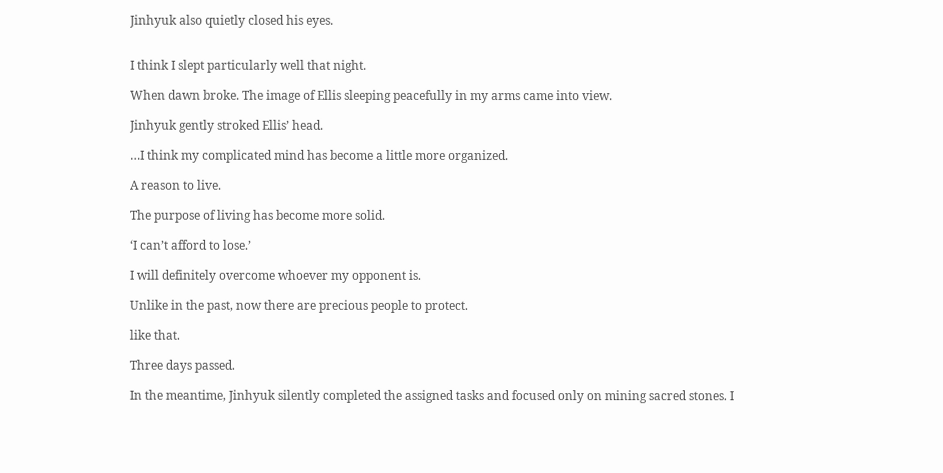Jinhyuk also quietly closed his eyes.


I think I slept particularly well that night.

When dawn broke. The image of Ellis sleeping peacefully in my arms came into view.

Jinhyuk gently stroked Ellis’ head.

…I think my complicated mind has become a little more organized.

A reason to live.

The purpose of living has become more solid.

‘I can’t afford to lose.’

I will definitely overcome whoever my opponent is.

Unlike in the past, now there are precious people to protect.

like that.

Three days passed.

In the meantime, Jinhyuk silently completed the assigned tasks and focused only on mining sacred stones. I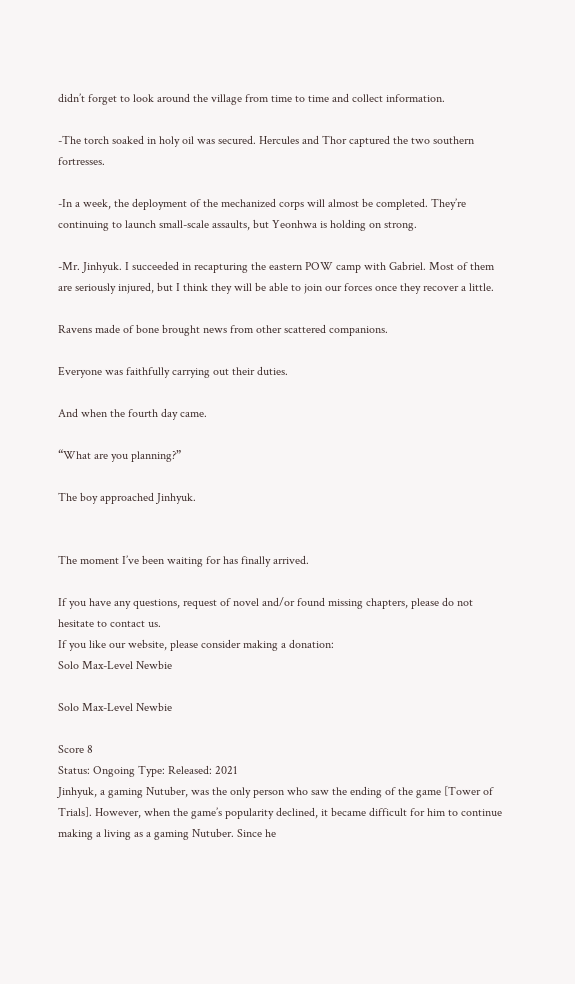didn’t forget to look around the village from time to time and collect information.

-The torch soaked in holy oil was secured. Hercules and Thor captured the two southern fortresses.

-In a week, the deployment of the mechanized corps will almost be completed. They’re continuing to launch small-scale assaults, but Yeonhwa is holding on strong.

-Mr. Jinhyuk. I succeeded in recapturing the eastern POW camp with Gabriel. Most of them are seriously injured, but I think they will be able to join our forces once they recover a little.

Ravens made of bone brought news from other scattered companions.

Everyone was faithfully carrying out their duties.

And when the fourth day came.

“What are you planning?”

The boy approached Jinhyuk.


The moment I’ve been waiting for has finally arrived.

If you have any questions, request of novel and/or found missing chapters, please do not hesitate to contact us.
If you like our website, please consider making a donation:
Solo Max-Level Newbie

Solo Max-Level Newbie

Score 8
Status: Ongoing Type: Released: 2021
Jinhyuk, a gaming Nutuber, was the only person who saw the ending of the game [Tower of Trials]. However, when the game’s popularity declined, it became difficult for him to continue making a living as a gaming Nutuber. Since he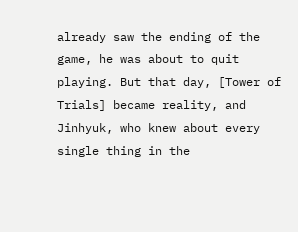already saw the ending of the game, he was about to quit playing. But that day, [Tower of Trials] became reality, and Jinhyuk, who knew about every single thing in the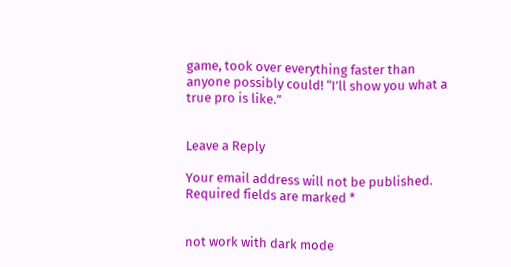game, took over everything faster than anyone possibly could! “I’ll show you what a true pro is like.”


Leave a Reply

Your email address will not be published. Required fields are marked *


not work with dark mode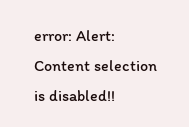error: Alert: Content selection is disabled!!